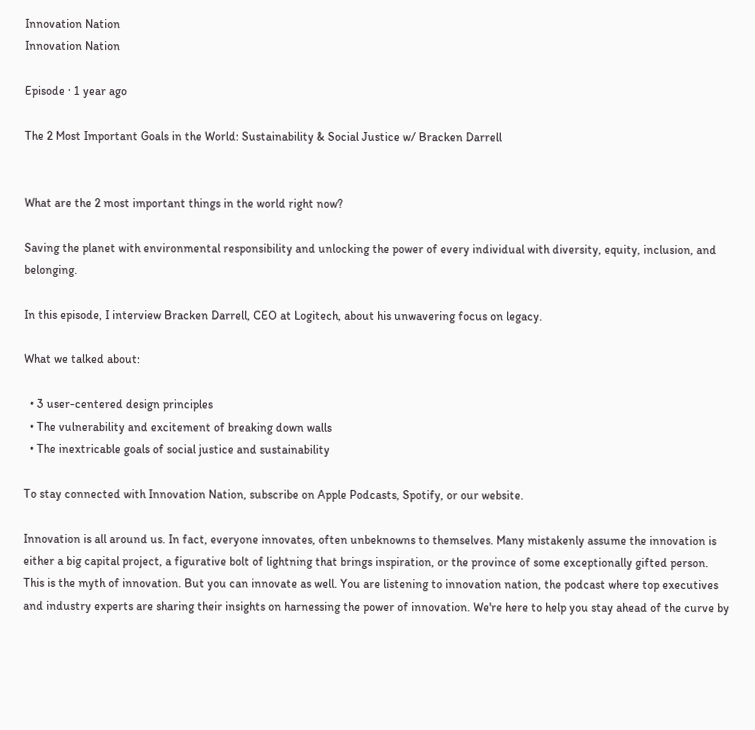Innovation Nation
Innovation Nation

Episode · 1 year ago

The 2 Most Important Goals in the World: Sustainability & Social Justice w/ Bracken Darrell


What are the 2 most important things in the world right now?

Saving the planet with environmental responsibility and unlocking the power of every individual with diversity, equity, inclusion, and belonging.

In this episode, I interview Bracken Darrell, CEO at Logitech, about his unwavering focus on legacy.

What we talked about:

  • 3 user-centered design principles
  • The vulnerability and excitement of breaking down walls
  • The inextricable goals of social justice and sustainability

To stay connected with Innovation Nation, subscribe on Apple Podcasts, Spotify, or our website.

Innovation is all around us. In fact, everyone innovates, often unbeknowns to themselves. Many mistakenly assume the innovation is either a big capital project, a figurative bolt of lightning that brings inspiration, or the province of some exceptionally gifted person. This is the myth of innovation. But you can innovate as well. You are listening to innovation nation, the podcast where top executives and industry experts are sharing their insights on harnessing the power of innovation. We're here to help you stay ahead of the curve by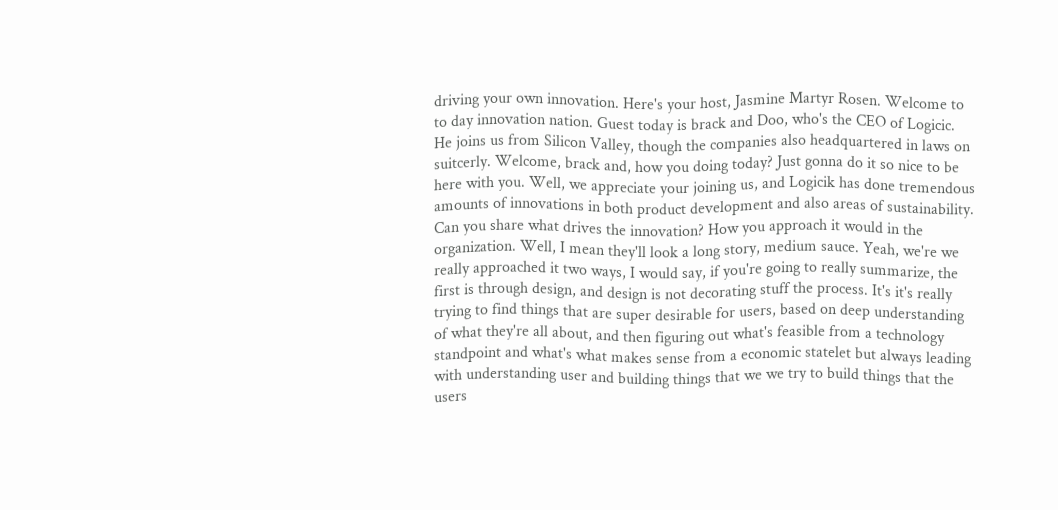driving your own innovation. Here's your host, Jasmine Martyr Rosen. Welcome to to day innovation nation. Guest today is brack and Doo, who's the CEO of Logicic. He joins us from Silicon Valley, though the companies also headquartered in laws on suitcerly. Welcome, brack and, how you doing today? Just gonna do it so nice to be here with you. Well, we appreciate your joining us, and Logicik has done tremendous amounts of innovations in both product development and also areas of sustainability. Can you share what drives the innovation? How you approach it would in the organization. Well, I mean they'll look a long story, medium sauce. Yeah, we're we really approached it two ways, I would say, if you're going to really summarize, the first is through design, and design is not decorating stuff the process. It's it's really trying to find things that are super desirable for users, based on deep understanding of what they're all about, and then figuring out what's feasible from a technology standpoint and what's what makes sense from a economic statelet but always leading with understanding user and building things that we we try to build things that the users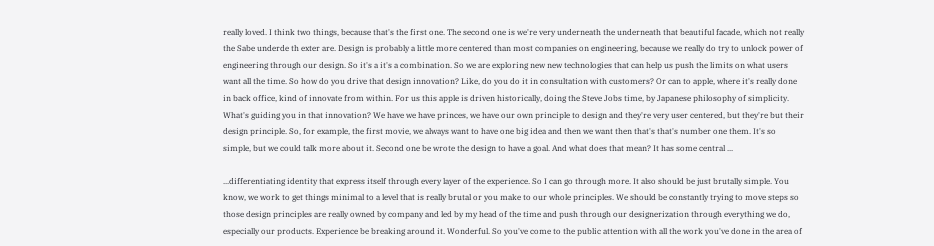really loved. I think two things, because that's the first one. The second one is we're very underneath the underneath that beautiful facade, which not really the Sabe underde th exter are. Design is probably a little more centered than most companies on engineering, because we really do try to unlock power of engineering through our design. So it's a it's a combination. So we are exploring new new technologies that can help us push the limits on what users want all the time. So how do you drive that design innovation? Like, do you do it in consultation with customers? Or can to apple, where it's really done in back office, kind of innovate from within. For us this apple is driven historically, doing the Steve Jobs time, by Japanese philosophy of simplicity. What's guiding you in that innovation? We have we have princes, we have our own principle to design and they're very user centered, but they're but their design principle. So, for example, the first movie, we always want to have one big idea and then we want then that's that's number one them. It's so simple, but we could talk more about it. Second one be wrote the design to have a goal. And what does that mean? It has some central ...

...differentiating identity that express itself through every layer of the experience. So I can go through more. It also should be just brutally simple. You know, we work to get things minimal to a level that is really brutal or you make to our whole principles. We should be constantly trying to move steps so those design principles are really owned by company and led by my head of the time and push through our designerization through everything we do, especially our products. Experience be breaking around it. Wonderful. So you've come to the public attention with all the work you've done in the area of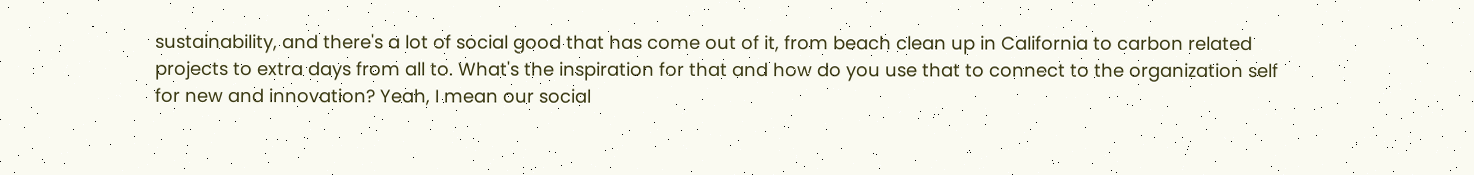sustainability, and there's a lot of social good that has come out of it, from beach clean up in California to carbon related projects to extra days from all to. What's the inspiration for that and how do you use that to connect to the organization self for new and innovation? Yeah, I mean our social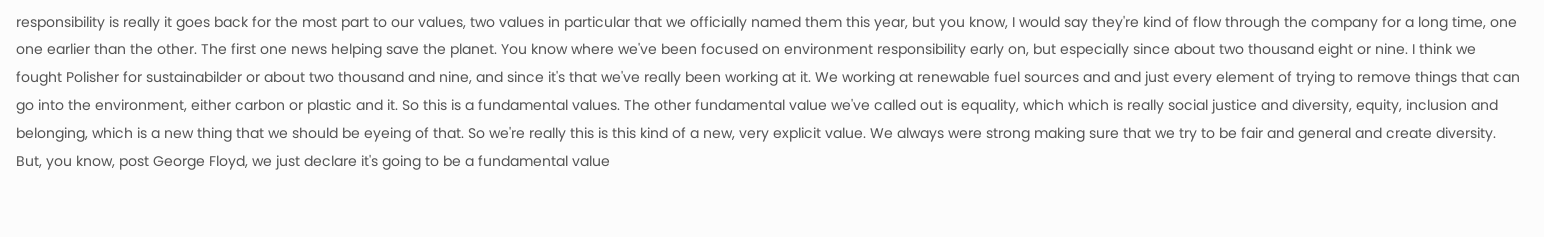responsibility is really it goes back for the most part to our values, two values in particular that we officially named them this year, but you know, I would say they're kind of flow through the company for a long time, one one earlier than the other. The first one news helping save the planet. You know where we've been focused on environment responsibility early on, but especially since about two thousand eight or nine. I think we fought Polisher for sustainabilder or about two thousand and nine, and since it's that we've really been working at it. We working at renewable fuel sources and and just every element of trying to remove things that can go into the environment, either carbon or plastic and it. So this is a fundamental values. The other fundamental value we've called out is equality, which which is really social justice and diversity, equity, inclusion and belonging, which is a new thing that we should be eyeing of that. So we're really this is this kind of a new, very explicit value. We always were strong making sure that we try to be fair and general and create diversity. But, you know, post George Floyd, we just declare it's going to be a fundamental value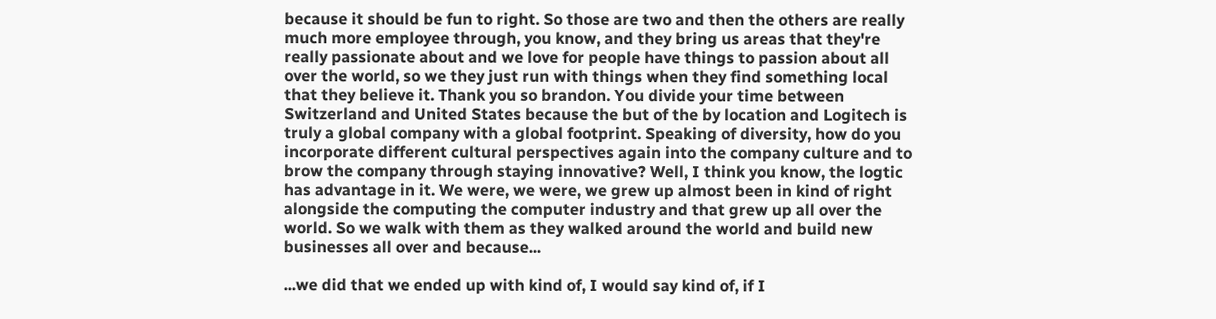because it should be fun to right. So those are two and then the others are really much more employee through, you know, and they bring us areas that they're really passionate about and we love for people have things to passion about all over the world, so we they just run with things when they find something local that they believe it. Thank you so brandon. You divide your time between Switzerland and United States because the but of the by location and Logitech is truly a global company with a global footprint. Speaking of diversity, how do you incorporate different cultural perspectives again into the company culture and to brow the company through staying innovative? Well, I think you know, the logtic has advantage in it. We were, we were, we grew up almost been in kind of right alongside the computing the computer industry and that grew up all over the world. So we walk with them as they walked around the world and build new businesses all over and because...

...we did that we ended up with kind of, I would say kind of, if I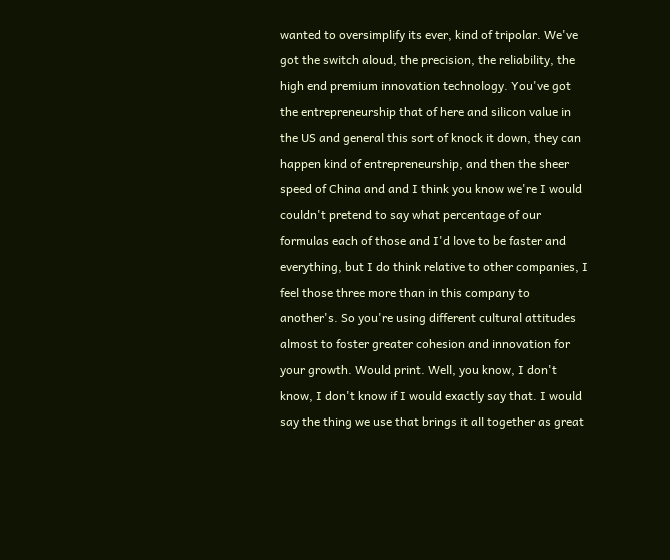wanted to oversimplify its ever, kind of tripolar. We've got the switch aloud, the precision, the reliability, the high end premium innovation technology. You've got the entrepreneurship that of here and silicon value in the US and general this sort of knock it down, they can happen kind of entrepreneurship, and then the sheer speed of China and and I think you know we're I would couldn't pretend to say what percentage of our formulas each of those and I'd love to be faster and everything, but I do think relative to other companies, I feel those three more than in this company to another's. So you're using different cultural attitudes almost to foster greater cohesion and innovation for your growth. Would print. Well, you know, I don't know, I don't know if I would exactly say that. I would say the thing we use that brings it all together as great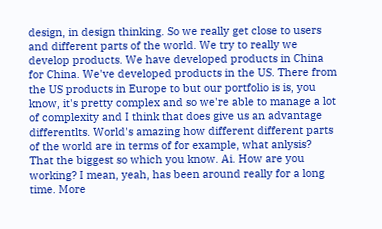design, in design thinking. So we really get close to users and different parts of the world. We try to really we develop products. We have developed products in China for China. We've developed products in the US. There from the US products in Europe to but our portfolio is is, you know, it's pretty complex and so we're able to manage a lot of complexity and I think that does give us an advantage differentlts. World's amazing how different different parts of the world are in terms of for example, what anlysis? That the biggest so which you know. Ai. How are you working? I mean, yeah, has been around really for a long time. More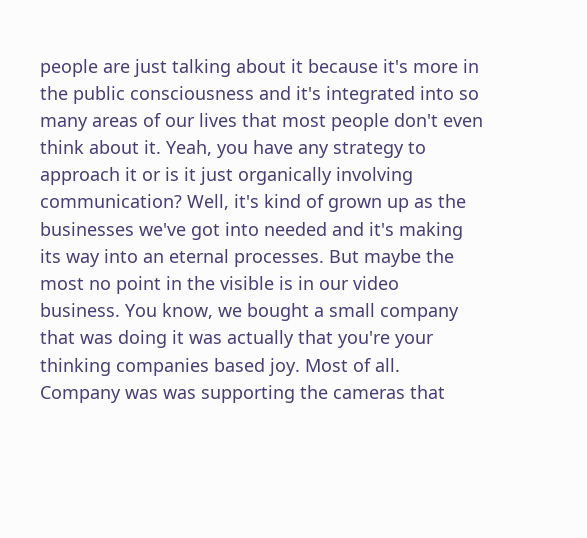people are just talking about it because it's more in the public consciousness and it's integrated into so many areas of our lives that most people don't even think about it. Yeah, you have any strategy to approach it or is it just organically involving communication? Well, it's kind of grown up as the businesses we've got into needed and it's making its way into an eternal processes. But maybe the most no point in the visible is in our video business. You know, we bought a small company that was doing it was actually that you're your thinking companies based joy. Most of all. Company was was supporting the cameras that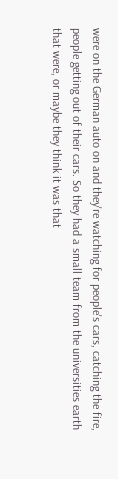were on the German auto on and they're watching for people's cars, catching the fire, people getting out of their cars. So they had a small team from the universities earth that were, or maybe they think it was that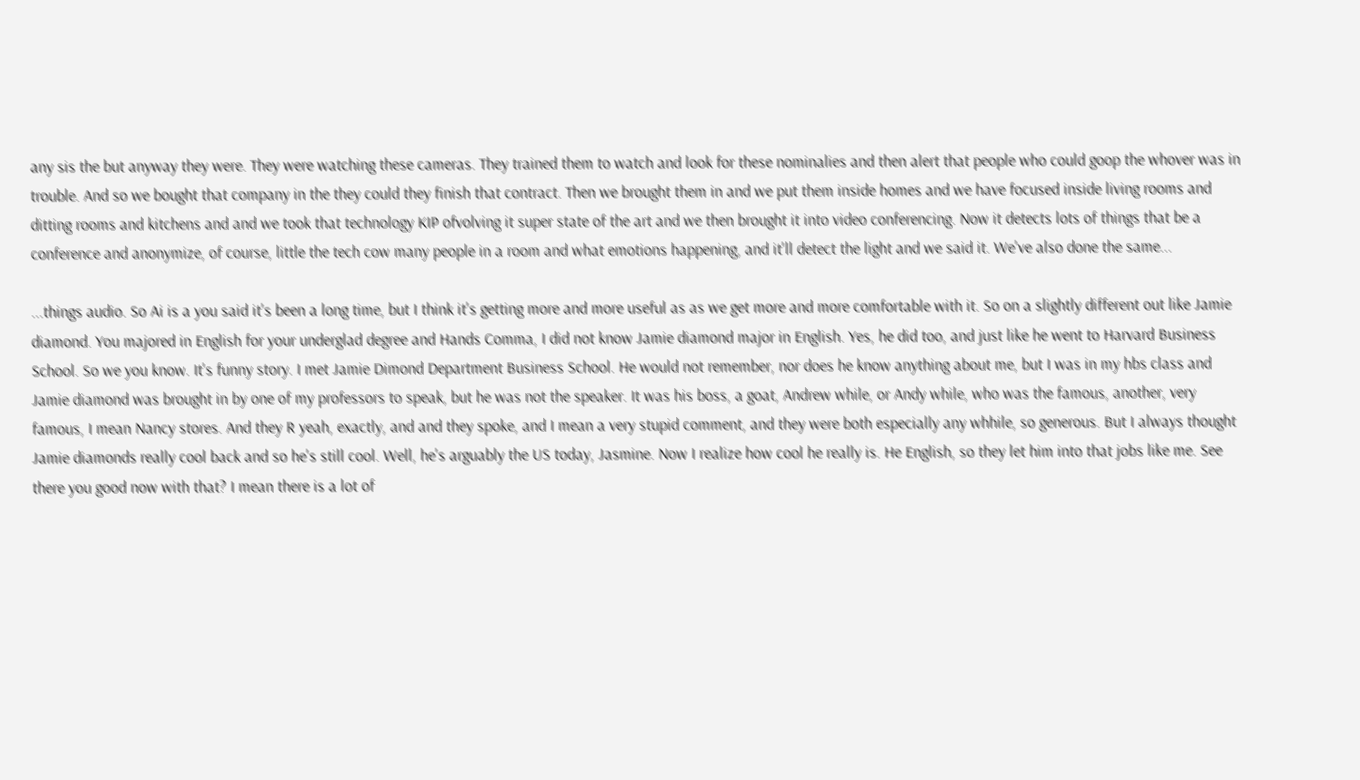any sis the but anyway they were. They were watching these cameras. They trained them to watch and look for these nominalies and then alert that people who could goop the whover was in trouble. And so we bought that company in the they could they finish that contract. Then we brought them in and we put them inside homes and we have focused inside living rooms and ditting rooms and kitchens and and we took that technology KIP ofvolving it super state of the art and we then brought it into video conferencing. Now it detects lots of things that be a conference and anonymize, of course, little the tech cow many people in a room and what emotions happening, and it'll detect the light and we said it. We've also done the same...

...things audio. So Ai is a you said it's been a long time, but I think it's getting more and more useful as as we get more and more comfortable with it. So on a slightly different out like Jamie diamond. You majored in English for your underglad degree and Hands Comma, I did not know Jamie diamond major in English. Yes, he did too, and just like he went to Harvard Business School. So we you know. It's funny story. I met Jamie Dimond Department Business School. He would not remember, nor does he know anything about me, but I was in my hbs class and Jamie diamond was brought in by one of my professors to speak, but he was not the speaker. It was his boss, a goat, Andrew while, or Andy while, who was the famous, another, very famous, I mean Nancy stores. And they R yeah, exactly, and and they spoke, and I mean a very stupid comment, and they were both especially any whhile, so generous. But I always thought Jamie diamonds really cool back and so he's still cool. Well, he's arguably the US today, Jasmine. Now I realize how cool he really is. He English, so they let him into that jobs like me. See there you good now with that? I mean there is a lot of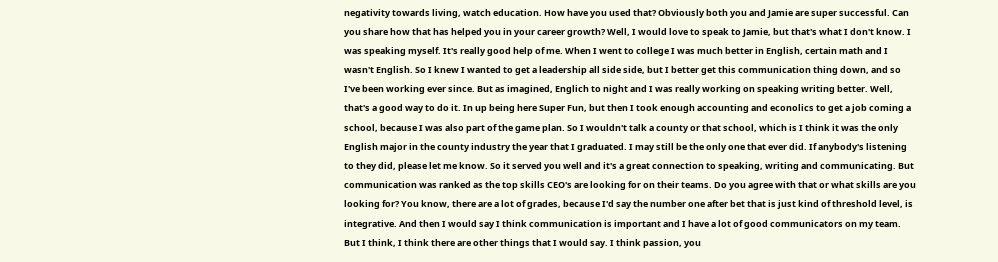negativity towards living, watch education. How have you used that? Obviously both you and Jamie are super successful. Can you share how that has helped you in your career growth? Well, I would love to speak to Jamie, but that's what I don't know. I was speaking myself. It's really good help of me. When I went to college I was much better in English, certain math and I wasn't English. So I knew I wanted to get a leadership all side side, but I better get this communication thing down, and so I've been working ever since. But as imagined, Englich to night and I was really working on speaking writing better. Well, that's a good way to do it. In up being here Super Fun, but then I took enough accounting and econolics to get a job coming a school, because I was also part of the game plan. So I wouldn't talk a county or that school, which is I think it was the only English major in the county industry the year that I graduated. I may still be the only one that ever did. If anybody's listening to they did, please let me know. So it served you well and it's a great connection to speaking, writing and communicating. But communication was ranked as the top skills CEO's are looking for on their teams. Do you agree with that or what skills are you looking for? You know, there are a lot of grades, because I'd say the number one after bet that is just kind of threshold level, is integrative. And then I would say I think communication is important and I have a lot of good communicators on my team. But I think, I think there are other things that I would say. I think passion, you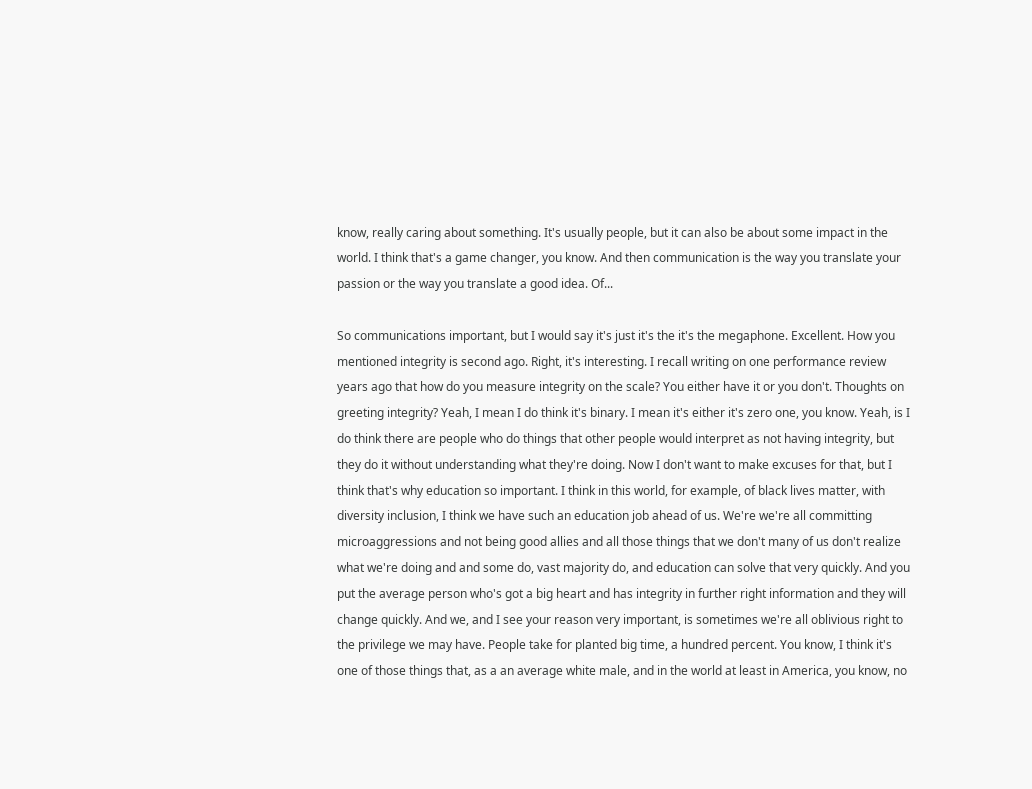know, really caring about something. It's usually people, but it can also be about some impact in the world. I think that's a game changer, you know. And then communication is the way you translate your passion or the way you translate a good idea. Of...

So communications important, but I would say it's just it's the it's the megaphone. Excellent. How you mentioned integrity is second ago. Right, it's interesting. I recall writing on one performance review years ago that how do you measure integrity on the scale? You either have it or you don't. Thoughts on greeting integrity? Yeah, I mean I do think it's binary. I mean it's either it's zero one, you know. Yeah, is I do think there are people who do things that other people would interpret as not having integrity, but they do it without understanding what they're doing. Now I don't want to make excuses for that, but I think that's why education so important. I think in this world, for example, of black lives matter, with diversity inclusion, I think we have such an education job ahead of us. We're we're all committing microaggressions and not being good allies and all those things that we don't many of us don't realize what we're doing and and some do, vast majority do, and education can solve that very quickly. And you put the average person who's got a big heart and has integrity in further right information and they will change quickly. And we, and I see your reason very important, is sometimes we're all oblivious right to the privilege we may have. People take for planted big time, a hundred percent. You know, I think it's one of those things that, as a an average white male, and in the world at least in America, you know, no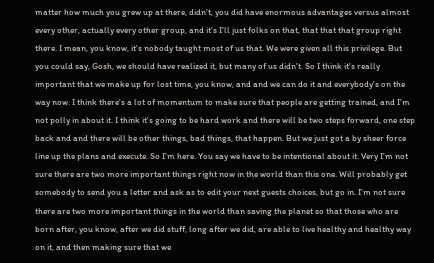matter how much you grew up at there, didn't, you did have enormous advantages versus almost every other, actually every other group, and it's I'll just folks on that, that that that group right there. I mean, you know, it's nobody taught most of us that. We were given all this privilege. But you could say, Gosh, we should have realized it, but many of us didn't. So I think it's really important that we make up for lost time, you know, and and we can do it and everybody's on the way now. I think there's a lot of momentum to make sure that people are getting trained, and I'm not polly in about it. I think it's going to be hard work and there will be two steps forward, one step back and and there will be other things, bad things, that happen. But we just got a by sheer force line up the plans and execute. So I'm here. You say we have to be intentional about it. Very I'm not sure there are two more important things right now in the world than this one. Will probably get somebody to send you a letter and ask as to edit your next guests choices, but go in. I'm not sure there are two more important things in the world than saving the planet so that those who are born after, you know, after we did stuff, long after we did, are able to live healthy and healthy way on it, and then making sure that we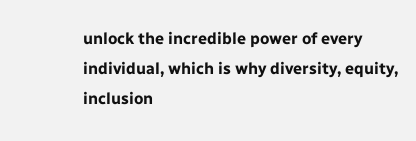unlock the incredible power of every individual, which is why diversity, equity, inclusion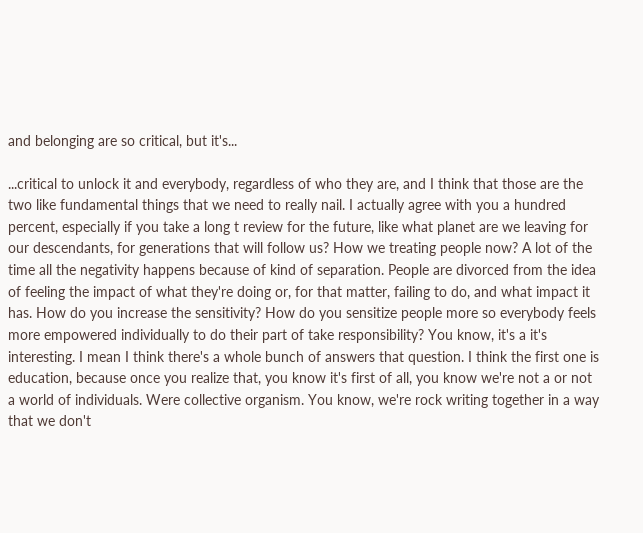and belonging are so critical, but it's...

...critical to unlock it and everybody, regardless of who they are, and I think that those are the two like fundamental things that we need to really nail. I actually agree with you a hundred percent, especially if you take a long t review for the future, like what planet are we leaving for our descendants, for generations that will follow us? How we treating people now? A lot of the time all the negativity happens because of kind of separation. People are divorced from the idea of feeling the impact of what they're doing or, for that matter, failing to do, and what impact it has. How do you increase the sensitivity? How do you sensitize people more so everybody feels more empowered individually to do their part of take responsibility? You know, it's a it's interesting. I mean I think there's a whole bunch of answers that question. I think the first one is education, because once you realize that, you know it's first of all, you know we're not a or not a world of individuals. Were collective organism. You know, we're rock writing together in a way that we don't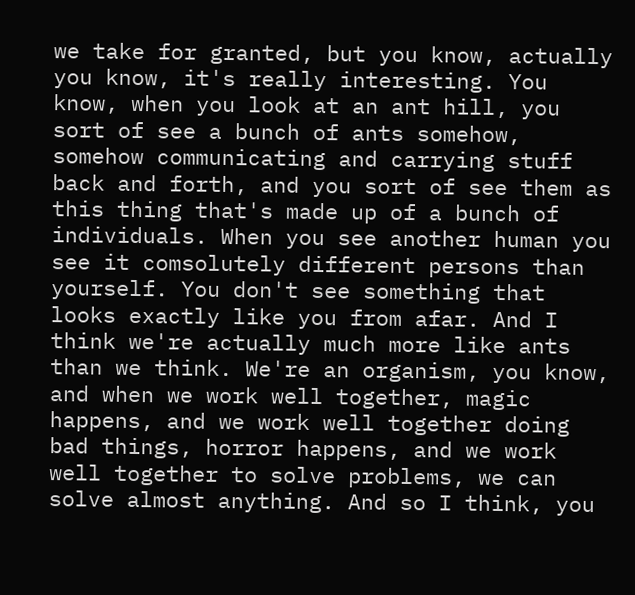we take for granted, but you know, actually you know, it's really interesting. You know, when you look at an ant hill, you sort of see a bunch of ants somehow, somehow communicating and carrying stuff back and forth, and you sort of see them as this thing that's made up of a bunch of individuals. When you see another human you see it comsolutely different persons than yourself. You don't see something that looks exactly like you from afar. And I think we're actually much more like ants than we think. We're an organism, you know, and when we work well together, magic happens, and we work well together doing bad things, horror happens, and we work well together to solve problems, we can solve almost anything. And so I think, you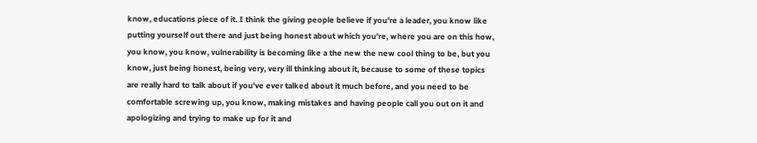know, educations piece of it. I think the giving people believe if you're a leader, you know like putting yourself out there and just being honest about which you're, where you are on this how, you know, you know, vulnerability is becoming like a the new the new cool thing to be, but you know, just being honest, being very, very ill thinking about it, because to some of these topics are really hard to talk about if you've ever talked about it much before, and you need to be comfortable screwing up, you know, making mistakes and having people call you out on it and apologizing and trying to make up for it and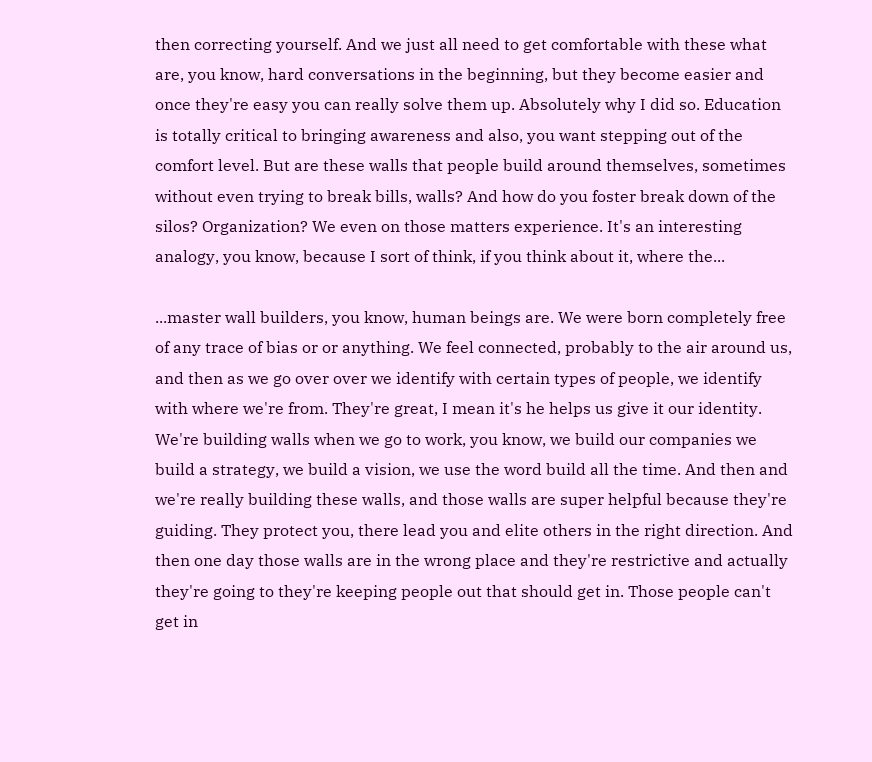then correcting yourself. And we just all need to get comfortable with these what are, you know, hard conversations in the beginning, but they become easier and once they're easy you can really solve them up. Absolutely why I did so. Education is totally critical to bringing awareness and also, you want stepping out of the comfort level. But are these walls that people build around themselves, sometimes without even trying to break bills, walls? And how do you foster break down of the silos? Organization? We even on those matters experience. It's an interesting analogy, you know, because I sort of think, if you think about it, where the...

...master wall builders, you know, human beings are. We were born completely free of any trace of bias or or anything. We feel connected, probably to the air around us, and then as we go over over we identify with certain types of people, we identify with where we're from. They're great, I mean it's he helps us give it our identity. We're building walls when we go to work, you know, we build our companies we build a strategy, we build a vision, we use the word build all the time. And then and we're really building these walls, and those walls are super helpful because they're guiding. They protect you, there lead you and elite others in the right direction. And then one day those walls are in the wrong place and they're restrictive and actually they're going to they're keeping people out that should get in. Those people can't get in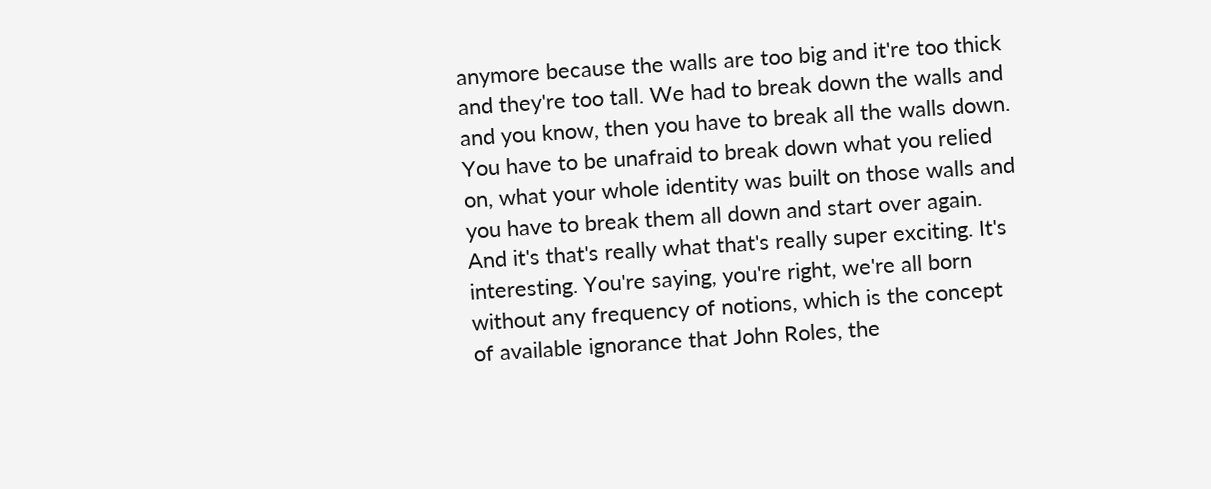anymore because the walls are too big and it're too thick and they're too tall. We had to break down the walls and and you know, then you have to break all the walls down. You have to be unafraid to break down what you relied on, what your whole identity was built on those walls and you have to break them all down and start over again. And it's that's really what that's really super exciting. It's interesting. You're saying, you're right, we're all born without any frequency of notions, which is the concept of available ignorance that John Roles, the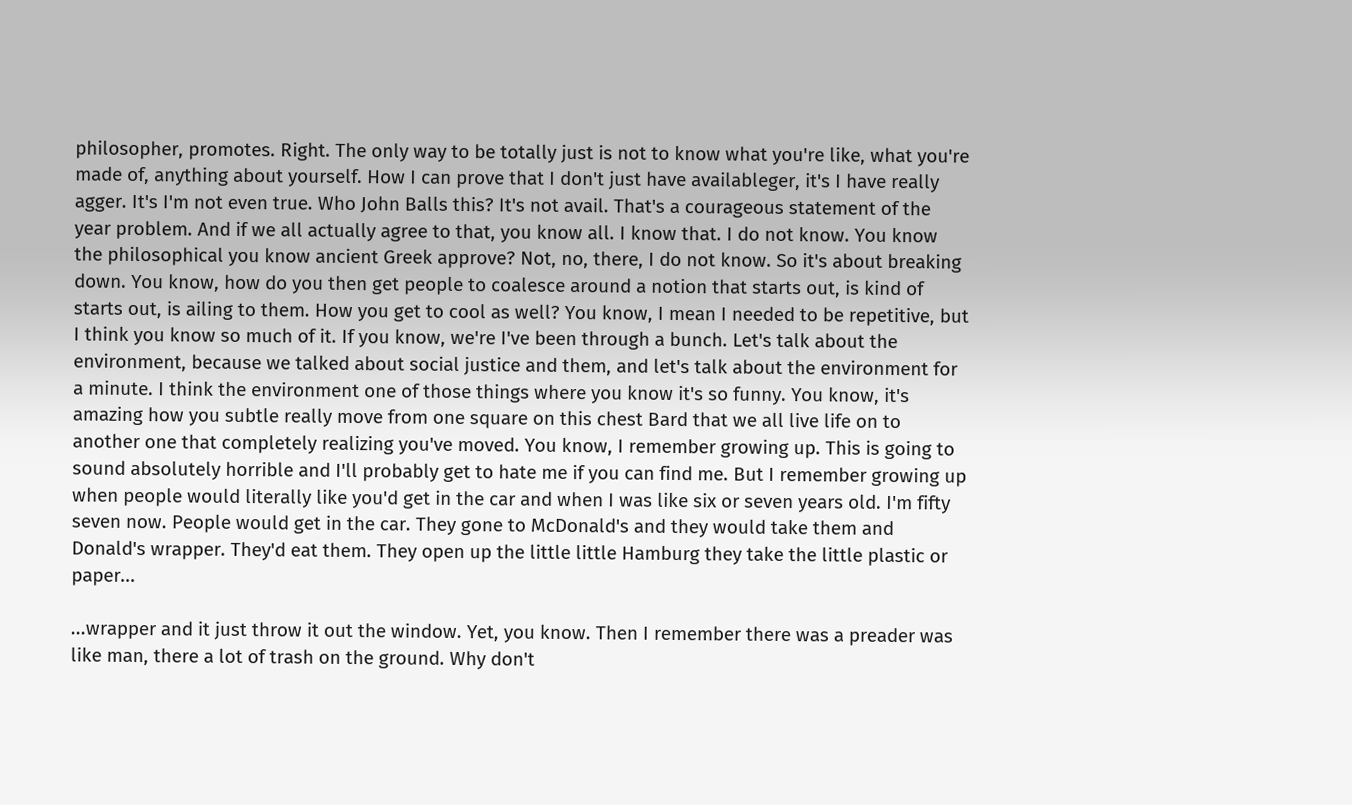philosopher, promotes. Right. The only way to be totally just is not to know what you're like, what you're made of, anything about yourself. How I can prove that I don't just have availableger, it's I have really agger. It's I'm not even true. Who John Balls this? It's not avail. That's a courageous statement of the year problem. And if we all actually agree to that, you know all. I know that. I do not know. You know the philosophical you know ancient Greek approve? Not, no, there, I do not know. So it's about breaking down. You know, how do you then get people to coalesce around a notion that starts out, is kind of starts out, is ailing to them. How you get to cool as well? You know, I mean I needed to be repetitive, but I think you know so much of it. If you know, we're I've been through a bunch. Let's talk about the environment, because we talked about social justice and them, and let's talk about the environment for a minute. I think the environment one of those things where you know it's so funny. You know, it's amazing how you subtle really move from one square on this chest Bard that we all live life on to another one that completely realizing you've moved. You know, I remember growing up. This is going to sound absolutely horrible and I'll probably get to hate me if you can find me. But I remember growing up when people would literally like you'd get in the car and when I was like six or seven years old. I'm fifty seven now. People would get in the car. They gone to McDonald's and they would take them and Donald's wrapper. They'd eat them. They open up the little little Hamburg they take the little plastic or paper...

...wrapper and it just throw it out the window. Yet, you know. Then I remember there was a preader was like man, there a lot of trash on the ground. Why don't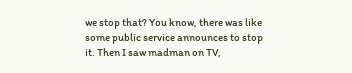we stop that? You know, there was like some public service announces to stop it. Then I saw madman on TV,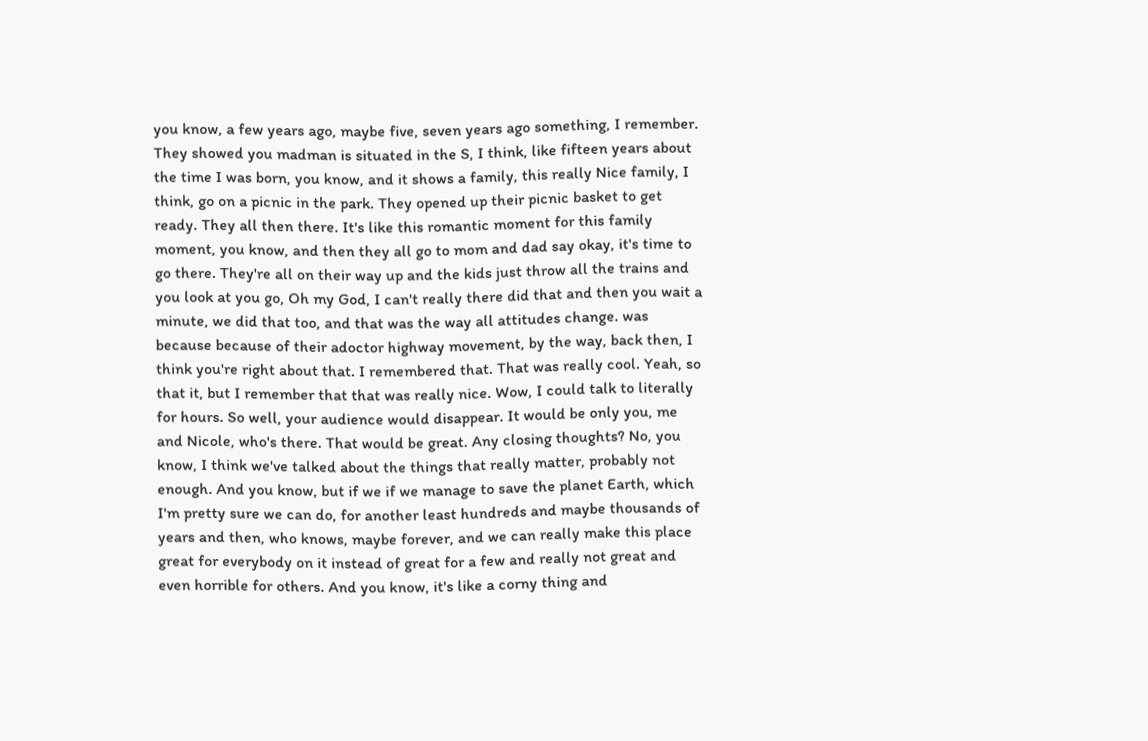you know, a few years ago, maybe five, seven years ago something, I remember. They showed you madman is situated in the S, I think, like fifteen years about the time I was born, you know, and it shows a family, this really Nice family, I think, go on a picnic in the park. They opened up their picnic basket to get ready. They all then there. It's like this romantic moment for this family moment, you know, and then they all go to mom and dad say okay, it's time to go there. They're all on their way up and the kids just throw all the trains and you look at you go, Oh my God, I can't really there did that and then you wait a minute, we did that too, and that was the way all attitudes change. was because because of their adoctor highway movement, by the way, back then, I think you're right about that. I remembered that. That was really cool. Yeah, so that it, but I remember that that was really nice. Wow, I could talk to literally for hours. So well, your audience would disappear. It would be only you, me and Nicole, who's there. That would be great. Any closing thoughts? No, you know, I think we've talked about the things that really matter, probably not enough. And you know, but if we if we manage to save the planet Earth, which I'm pretty sure we can do, for another least hundreds and maybe thousands of years and then, who knows, maybe forever, and we can really make this place great for everybody on it instead of great for a few and really not great and even horrible for others. And you know, it's like a corny thing and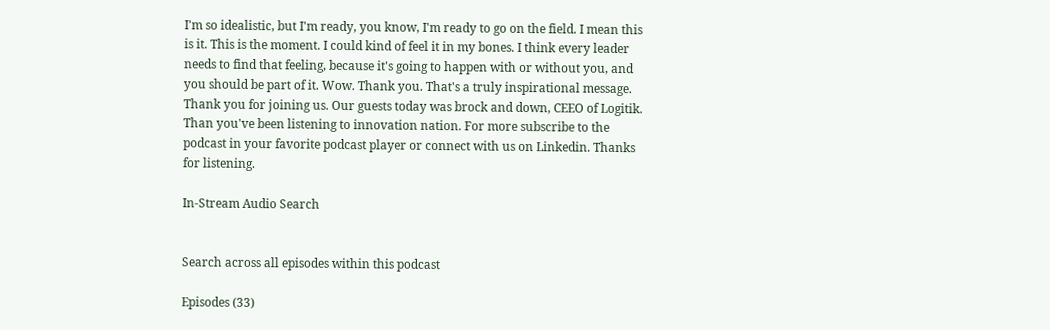I'm so idealistic, but I'm ready, you know, I'm ready to go on the field. I mean this is it. This is the moment. I could kind of feel it in my bones. I think every leader needs to find that feeling, because it's going to happen with or without you, and you should be part of it. Wow. Thank you. That's a truly inspirational message. Thank you for joining us. Our guests today was brock and down, CEEO of Logitik. Than you've been listening to innovation nation. For more subscribe to the podcast in your favorite podcast player or connect with us on Linkedin. Thanks for listening.

In-Stream Audio Search


Search across all episodes within this podcast

Episodes (33)